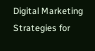Digital Marketing Strategies for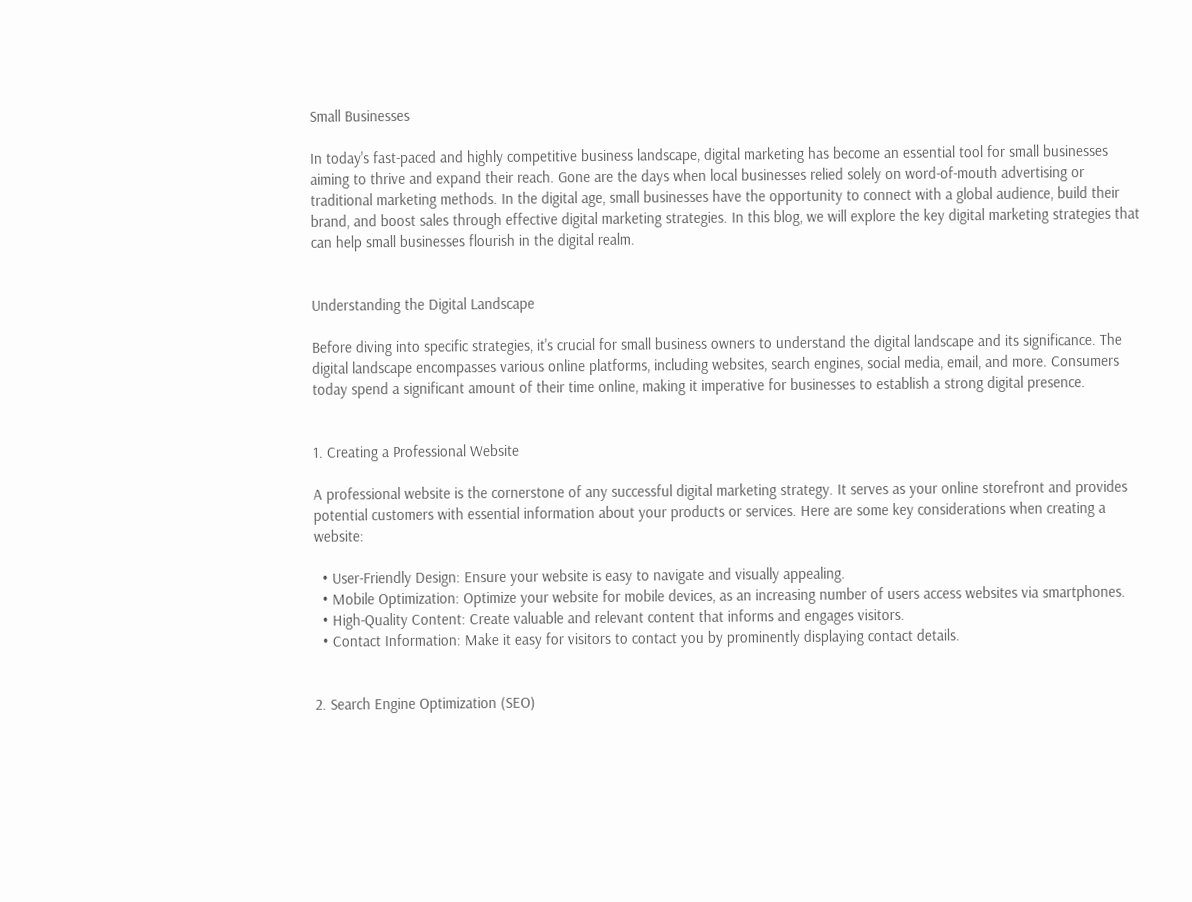Small Businesses

In today's fast-paced and highly competitive business landscape, digital marketing has become an essential tool for small businesses aiming to thrive and expand their reach. Gone are the days when local businesses relied solely on word-of-mouth advertising or traditional marketing methods. In the digital age, small businesses have the opportunity to connect with a global audience, build their brand, and boost sales through effective digital marketing strategies. In this blog, we will explore the key digital marketing strategies that can help small businesses flourish in the digital realm.


Understanding the Digital Landscape

Before diving into specific strategies, it's crucial for small business owners to understand the digital landscape and its significance. The digital landscape encompasses various online platforms, including websites, search engines, social media, email, and more. Consumers today spend a significant amount of their time online, making it imperative for businesses to establish a strong digital presence.


1. Creating a Professional Website

A professional website is the cornerstone of any successful digital marketing strategy. It serves as your online storefront and provides potential customers with essential information about your products or services. Here are some key considerations when creating a website:

  • User-Friendly Design: Ensure your website is easy to navigate and visually appealing.
  • Mobile Optimization: Optimize your website for mobile devices, as an increasing number of users access websites via smartphones.
  • High-Quality Content: Create valuable and relevant content that informs and engages visitors.
  • Contact Information: Make it easy for visitors to contact you by prominently displaying contact details.


2. Search Engine Optimization (SEO)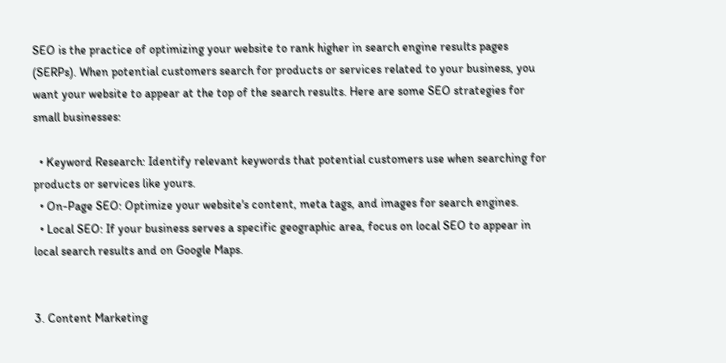SEO is the practice of optimizing your website to rank higher in search engine results pages (SERPs). When potential customers search for products or services related to your business, you want your website to appear at the top of the search results. Here are some SEO strategies for small businesses:

  • Keyword Research: Identify relevant keywords that potential customers use when searching for products or services like yours.
  • On-Page SEO: Optimize your website's content, meta tags, and images for search engines.
  • Local SEO: If your business serves a specific geographic area, focus on local SEO to appear in local search results and on Google Maps.


3. Content Marketing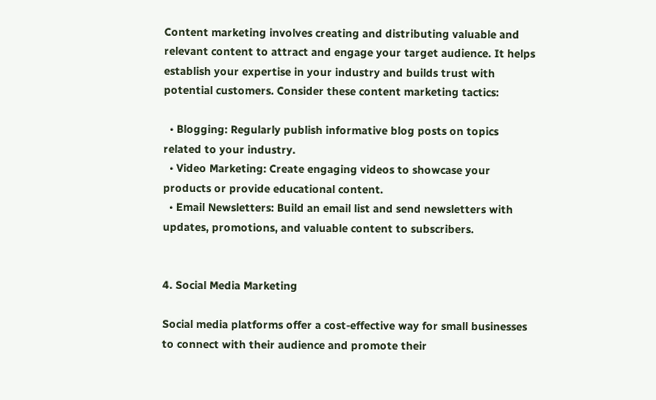Content marketing involves creating and distributing valuable and relevant content to attract and engage your target audience. It helps establish your expertise in your industry and builds trust with potential customers. Consider these content marketing tactics:

  • Blogging: Regularly publish informative blog posts on topics related to your industry.
  • Video Marketing: Create engaging videos to showcase your products or provide educational content.
  • Email Newsletters: Build an email list and send newsletters with updates, promotions, and valuable content to subscribers.


4. Social Media Marketing

Social media platforms offer a cost-effective way for small businesses to connect with their audience and promote their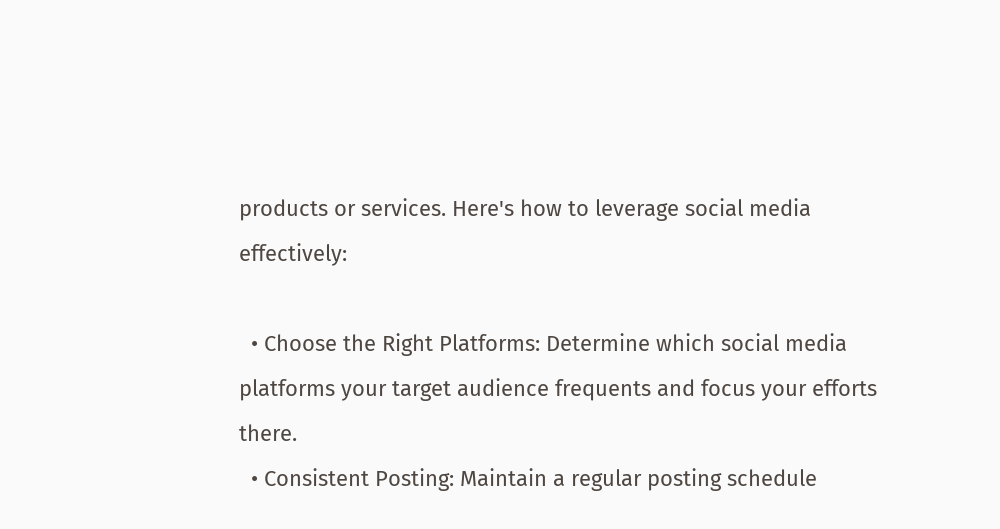products or services. Here's how to leverage social media effectively:

  • Choose the Right Platforms: Determine which social media platforms your target audience frequents and focus your efforts there.
  • Consistent Posting: Maintain a regular posting schedule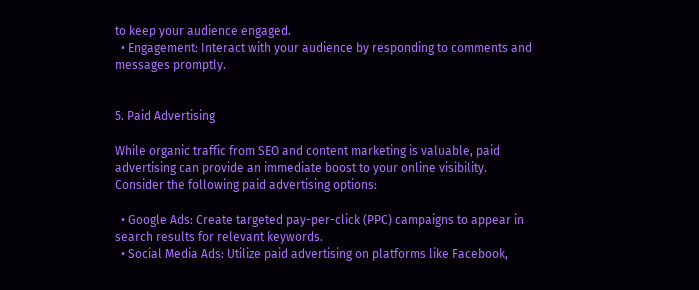to keep your audience engaged.
  • Engagement: Interact with your audience by responding to comments and messages promptly.


5. Paid Advertising

While organic traffic from SEO and content marketing is valuable, paid advertising can provide an immediate boost to your online visibility. Consider the following paid advertising options:

  • Google Ads: Create targeted pay-per-click (PPC) campaigns to appear in search results for relevant keywords.
  • Social Media Ads: Utilize paid advertising on platforms like Facebook,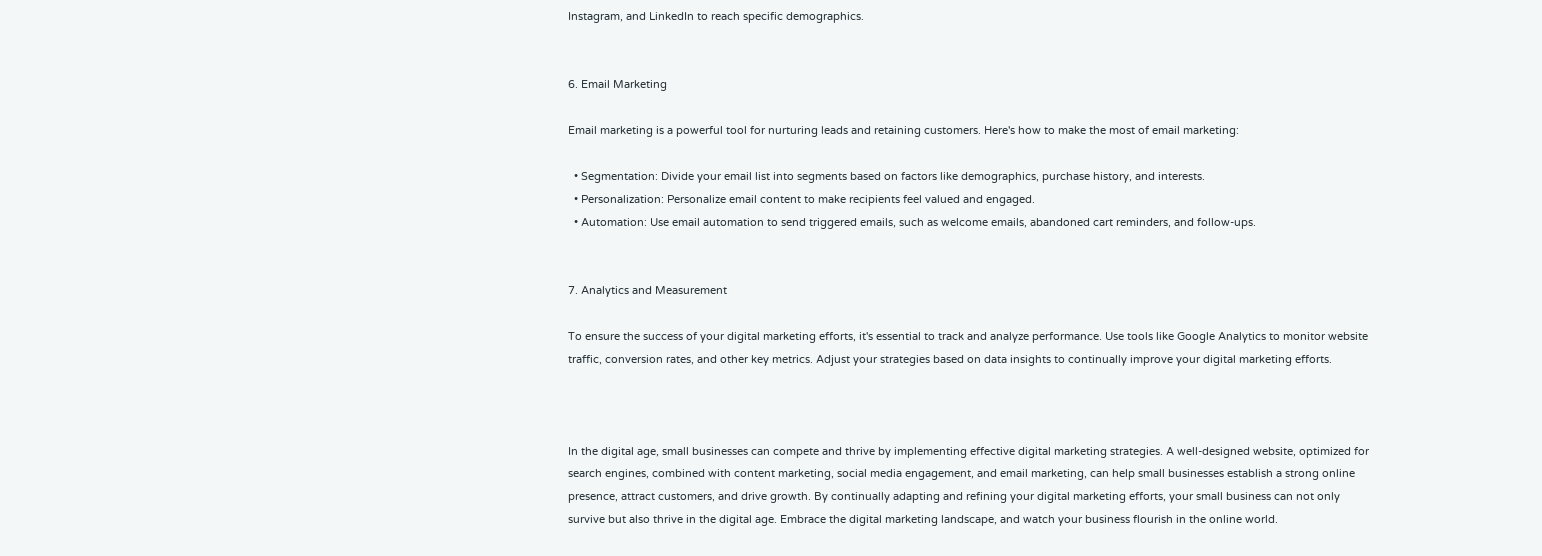Instagram, and LinkedIn to reach specific demographics.


6. Email Marketing

Email marketing is a powerful tool for nurturing leads and retaining customers. Here's how to make the most of email marketing:

  • Segmentation: Divide your email list into segments based on factors like demographics, purchase history, and interests.
  • Personalization: Personalize email content to make recipients feel valued and engaged.
  • Automation: Use email automation to send triggered emails, such as welcome emails, abandoned cart reminders, and follow-ups.


7. Analytics and Measurement

To ensure the success of your digital marketing efforts, it's essential to track and analyze performance. Use tools like Google Analytics to monitor website traffic, conversion rates, and other key metrics. Adjust your strategies based on data insights to continually improve your digital marketing efforts.



In the digital age, small businesses can compete and thrive by implementing effective digital marketing strategies. A well-designed website, optimized for search engines, combined with content marketing, social media engagement, and email marketing, can help small businesses establish a strong online presence, attract customers, and drive growth. By continually adapting and refining your digital marketing efforts, your small business can not only survive but also thrive in the digital age. Embrace the digital marketing landscape, and watch your business flourish in the online world.